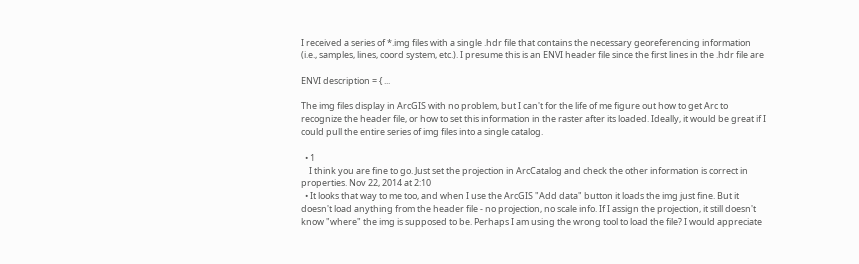I received a series of *.img files with a single .hdr file that contains the necessary georeferencing information (i.e., samples, lines, coord system, etc.). I presume this is an ENVI header file since the first lines in the .hdr file are

ENVI description = { ...

The img files display in ArcGIS with no problem, but I can't for the life of me figure out how to get Arc to recognize the header file, or how to set this information in the raster after its loaded. Ideally, it would be great if I could pull the entire series of img files into a single catalog.

  • 1
    I think you are fine to go. Just set the projection in ArcCatalog and check the other information is correct in properties. Nov 22, 2014 at 2:10
  • It looks that way to me too, and when I use the ArcGIS "Add data" button it loads the img just fine. But it doesn't load anything from the header file - no projection, no scale info. If I assign the projection, it still doesn't know "where" the img is supposed to be. Perhaps I am using the wrong tool to load the file? I would appreciate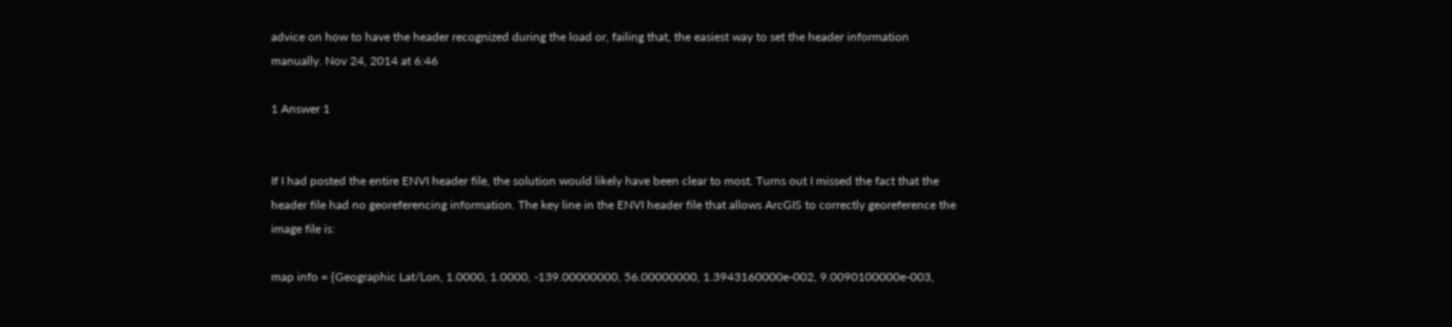advice on how to have the header recognized during the load or, failing that, the easiest way to set the header information manually. Nov 24, 2014 at 6:46

1 Answer 1


If I had posted the entire ENVI header file, the solution would likely have been clear to most. Turns out I missed the fact that the header file had no georeferencing information. The key line in the ENVI header file that allows ArcGIS to correctly georeference the image file is:

map info = {Geographic Lat/Lon, 1.0000, 1.0000, -139.00000000, 56.00000000, 1.3943160000e-002, 9.0090100000e-003,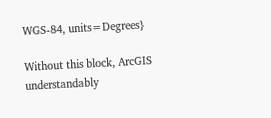WGS-84, units=Degrees}

Without this block, ArcGIS understandably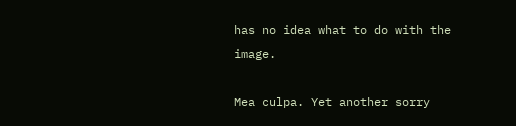has no idea what to do with the image.

Mea culpa. Yet another sorry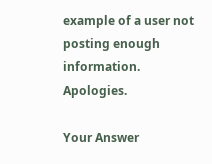example of a user not posting enough information. Apologies.

Your Answer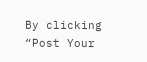By clicking “Post Your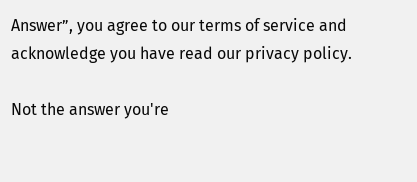Answer”, you agree to our terms of service and acknowledge you have read our privacy policy.

Not the answer you're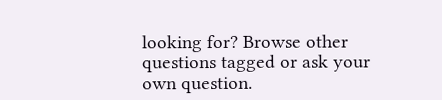looking for? Browse other questions tagged or ask your own question.